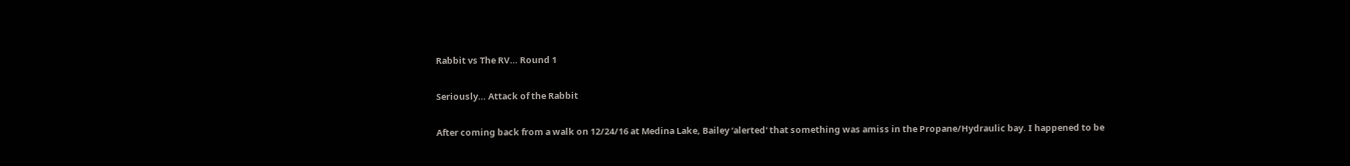Rabbit vs The RV… Round 1

Seriously… Attack of the Rabbit

After coming back from a walk on 12/24/16 at Medina Lake, Bailey ‘alerted' that something was amiss in the Propane/Hydraulic bay. I happened to be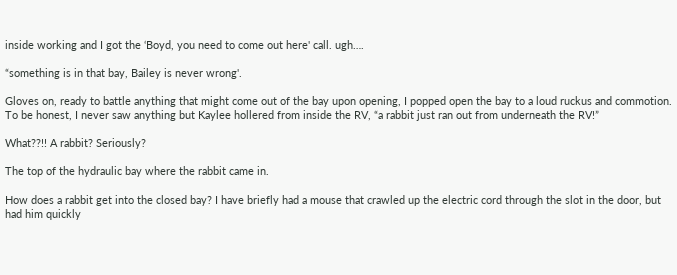inside working and I got the ‘Boyd, you need to come out here' call. ugh….

“something is in that bay, Bailey is never wrong'.

Gloves on, ready to battle anything that might come out of the bay upon opening, I popped open the bay to a loud ruckus and commotion.  To be honest, I never saw anything but Kaylee hollered from inside the RV, “a rabbit just ran out from underneath the RV!”

What??!! A rabbit? Seriously?

The top of the hydraulic bay where the rabbit came in.

How does a rabbit get into the closed bay? I have briefly had a mouse that crawled up the electric cord through the slot in the door, but had him quickly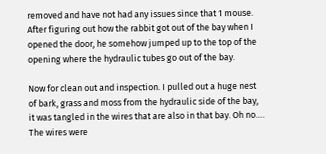removed and have not had any issues since that 1 mouse. After figuring out how the rabbit got out of the bay when I opened the door, he somehow jumped up to the top of the opening where the hydraulic tubes go out of the bay.

Now for clean out and inspection. I pulled out a huge nest of bark, grass and moss from the hydraulic side of the bay, it was tangled in the wires that are also in that bay. Oh no…. The wires were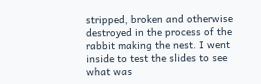stripped, broken and otherwise destroyed in the process of the rabbit making the nest. I went inside to test the slides to see what was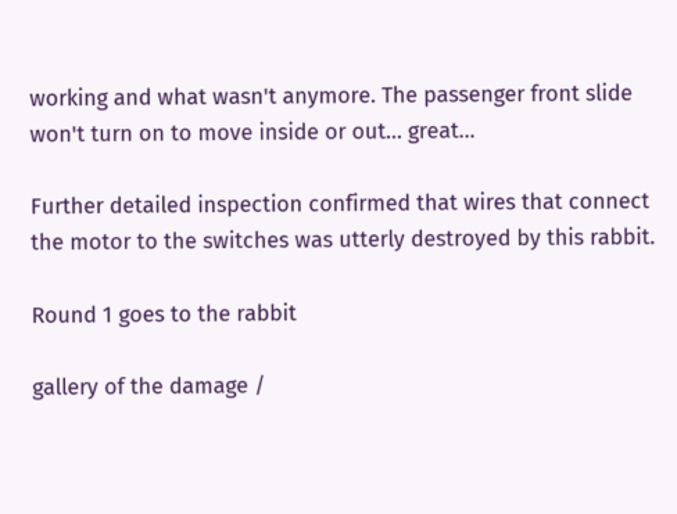working and what wasn't anymore. The passenger front slide won't turn on to move inside or out… great…

Further detailed inspection confirmed that wires that connect the motor to the switches was utterly destroyed by this rabbit.

Round 1 goes to the rabbit

gallery of the damage /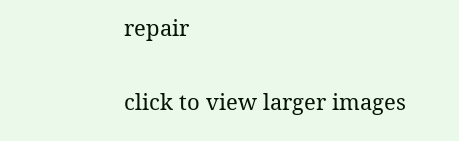repair

click to view larger images